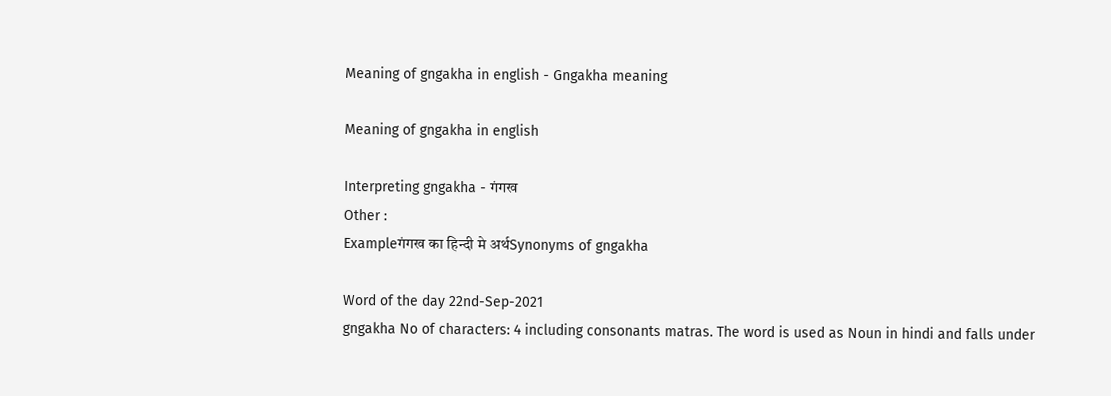Meaning of gngakha in english - Gngakha meaning

Meaning of gngakha in english

Interpreting gngakha - गंगख
Other :
Exampleगंगख का हिन्दी मे अर्थSynonyms of gngakha

Word of the day 22nd-Sep-2021
gngakha No of characters: 4 including consonants matras. The word is used as Noun in hindi and falls under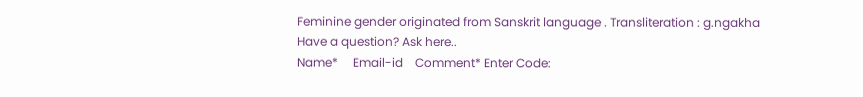Feminine gender originated from Sanskrit language . Transliteration : g.ngakha
Have a question? Ask here..
Name*     Email-id    Comment* Enter Code: